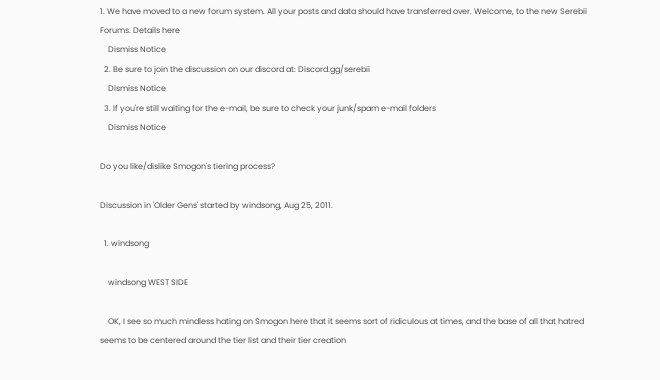1. We have moved to a new forum system. All your posts and data should have transferred over. Welcome, to the new Serebii Forums. Details here
    Dismiss Notice
  2. Be sure to join the discussion on our discord at: Discord.gg/serebii
    Dismiss Notice
  3. If you're still waiting for the e-mail, be sure to check your junk/spam e-mail folders
    Dismiss Notice

Do you like/dislike Smogon's tiering process?

Discussion in 'Older Gens' started by windsong, Aug 25, 2011.

  1. windsong

    windsong WEST SIDE

    OK, I see so much mindless hating on Smogon here that it seems sort of ridiculous at times, and the base of all that hatred seems to be centered around the tier list and their tier creation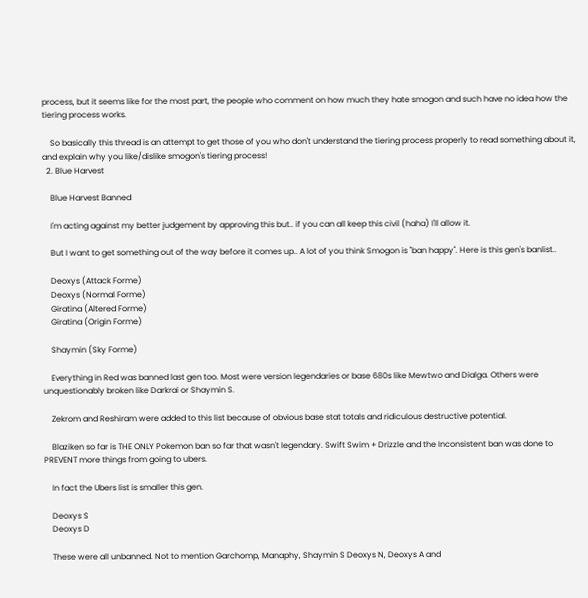process, but it seems like for the most part, the people who comment on how much they hate smogon and such have no idea how the tiering process works.

    So basically this thread is an attempt to get those of you who don't understand the tiering process properly to read something about it, and explain why you like/dislike smogon's tiering process!
  2. Blue Harvest

    Blue Harvest Banned

    I'm acting against my better judgement by approving this but.. if you can all keep this civil (haha) I'll allow it.

    But I want to get something out of the way before it comes up.. A lot of you think Smogon is "ban happy". Here is this gen's banlist..

    Deoxys (Attack Forme)
    Deoxys (Normal Forme)
    Giratina (Altered Forme)
    Giratina (Origin Forme)

    Shaymin (Sky Forme)

    Everything in Red was banned last gen too. Most were version legendaries or base 680s like Mewtwo and Dialga. Others were unquestionably broken like Darkrai or Shaymin S.

    Zekrom and Reshiram were added to this list because of obvious base stat totals and ridiculous destructive potential.

    Blaziken so far is THE ONLY Pokemon ban so far that wasn't legendary. Swift Swim + Drizzle and the Inconsistent ban was done to PREVENT more things from going to ubers.

    In fact the Ubers list is smaller this gen.

    Deoxys S
    Deoxys D

    These were all unbanned. Not to mention Garchomp, Manaphy, Shaymin S Deoxys N, Deoxys A and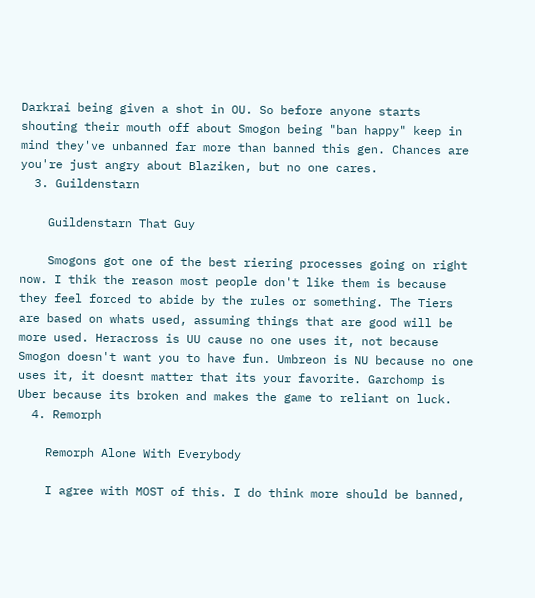Darkrai being given a shot in OU. So before anyone starts shouting their mouth off about Smogon being "ban happy" keep in mind they've unbanned far more than banned this gen. Chances are you're just angry about Blaziken, but no one cares.
  3. Guildenstarn

    Guildenstarn That Guy

    Smogons got one of the best riering processes going on right now. I thik the reason most people don't like them is because they feel forced to abide by the rules or something. The Tiers are based on whats used, assuming things that are good will be more used. Heracross is UU cause no one uses it, not because Smogon doesn't want you to have fun. Umbreon is NU because no one uses it, it doesnt matter that its your favorite. Garchomp is Uber because its broken and makes the game to reliant on luck.
  4. Remorph

    Remorph Alone With Everybody

    I agree with MOST of this. I do think more should be banned,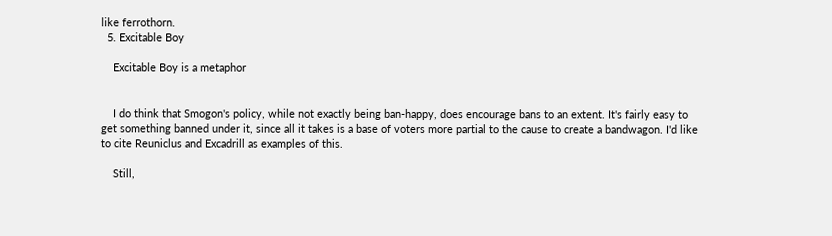like ferrothorn.
  5. Excitable Boy

    Excitable Boy is a metaphor


    I do think that Smogon's policy, while not exactly being ban-happy, does encourage bans to an extent. It's fairly easy to get something banned under it, since all it takes is a base of voters more partial to the cause to create a bandwagon. I'd like to cite Reuniclus and Excadrill as examples of this.

    Still,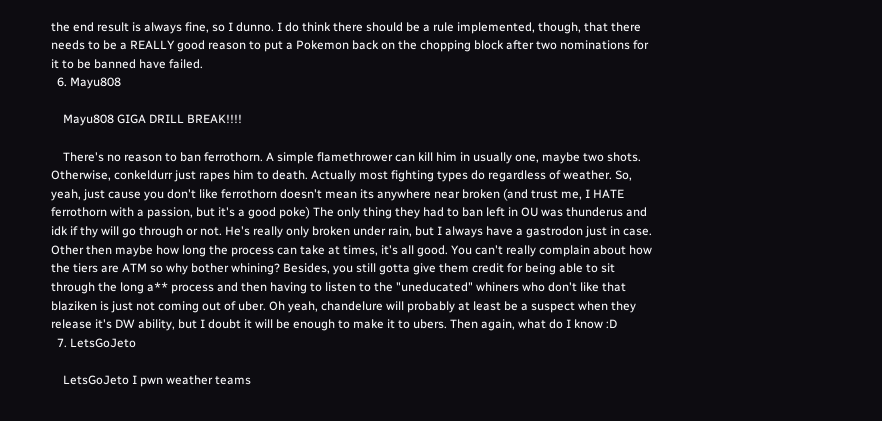the end result is always fine, so I dunno. I do think there should be a rule implemented, though, that there needs to be a REALLY good reason to put a Pokemon back on the chopping block after two nominations for it to be banned have failed.
  6. Mayu808

    Mayu808 GIGA DRILL BREAK!!!!

    There's no reason to ban ferrothorn. A simple flamethrower can kill him in usually one, maybe two shots. Otherwise, conkeldurr just rapes him to death. Actually most fighting types do regardless of weather. So, yeah, just cause you don't like ferrothorn doesn't mean its anywhere near broken (and trust me, I HATE ferrothorn with a passion, but it's a good poke) The only thing they had to ban left in OU was thunderus and idk if thy will go through or not. He's really only broken under rain, but I always have a gastrodon just in case. Other then maybe how long the process can take at times, it's all good. You can't really complain about how the tiers are ATM so why bother whining? Besides, you still gotta give them credit for being able to sit through the long a** process and then having to listen to the "uneducated" whiners who don't like that blaziken is just not coming out of uber. Oh yeah, chandelure will probably at least be a suspect when they release it's DW ability, but I doubt it will be enough to make it to ubers. Then again, what do I know :D
  7. LetsGoJeto

    LetsGoJeto I pwn weather teams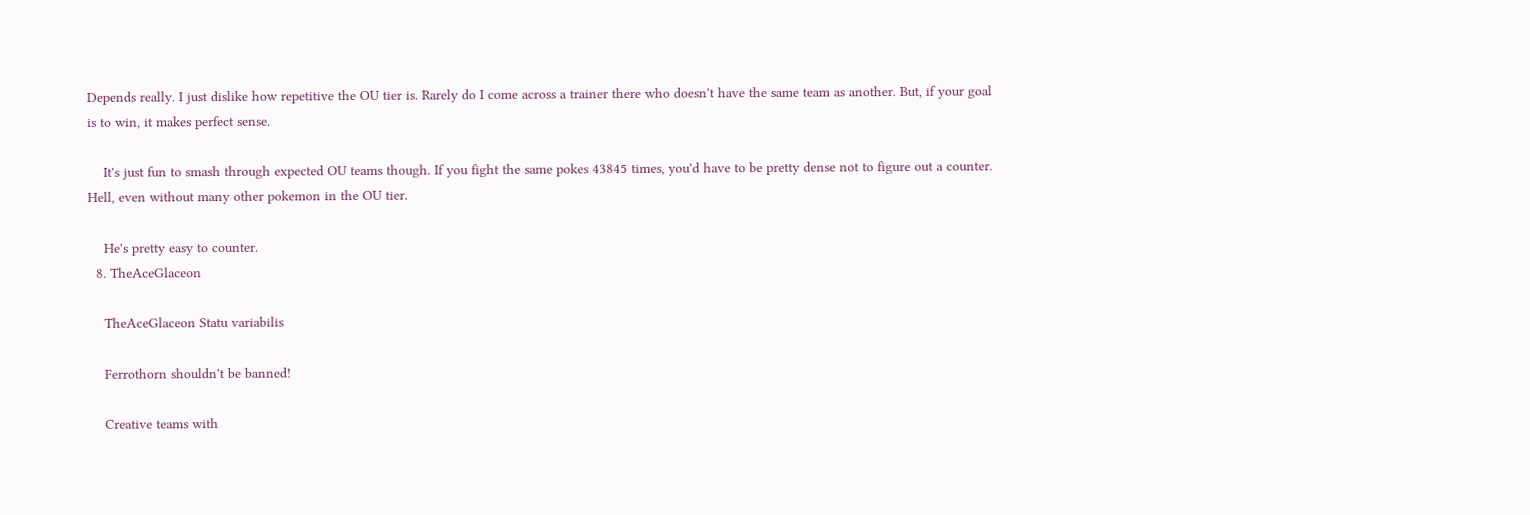Depends really. I just dislike how repetitive the OU tier is. Rarely do I come across a trainer there who doesn't have the same team as another. But, if your goal is to win, it makes perfect sense.

    It's just fun to smash through expected OU teams though. If you fight the same pokes 43845 times, you'd have to be pretty dense not to figure out a counter. Hell, even without many other pokemon in the OU tier.

    He's pretty easy to counter.
  8. TheAceGlaceon

    TheAceGlaceon Statu variabilis

    Ferrothorn shouldn't be banned!

    Creative teams with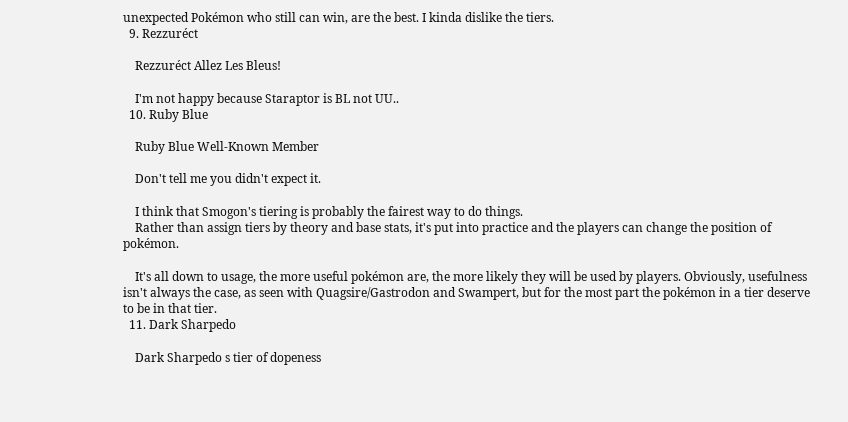unexpected Pokémon who still can win, are the best. I kinda dislike the tiers.
  9. Rezzuréct

    Rezzuréct Allez Les Bleus!

    I'm not happy because Staraptor is BL not UU..
  10. Ruby Blue

    Ruby Blue Well-Known Member

    Don't tell me you didn't expect it.

    I think that Smogon's tiering is probably the fairest way to do things.
    Rather than assign tiers by theory and base stats, it's put into practice and the players can change the position of pokémon.

    It's all down to usage, the more useful pokémon are, the more likely they will be used by players. Obviously, usefulness isn't always the case, as seen with Quagsire/Gastrodon and Swampert, but for the most part the pokémon in a tier deserve to be in that tier.
  11. Dark Sharpedo

    Dark Sharpedo s tier of dopeness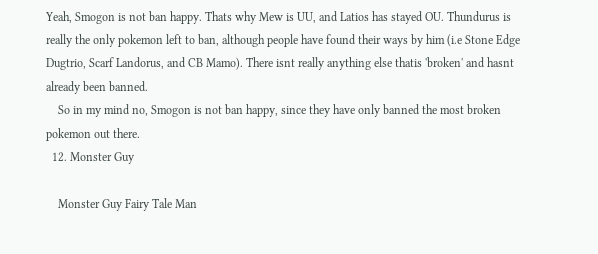Yeah, Smogon is not ban happy. Thats why Mew is UU, and Latios has stayed OU. Thundurus is really the only pokemon left to ban, although people have found their ways by him (i.e Stone Edge Dugtrio, Scarf Landorus, and CB Mamo). There isnt really anything else thatis 'broken' and hasnt already been banned.
    So in my mind no, Smogon is not ban happy, since they have only banned the most broken pokemon out there.
  12. Monster Guy

    Monster Guy Fairy Tale Man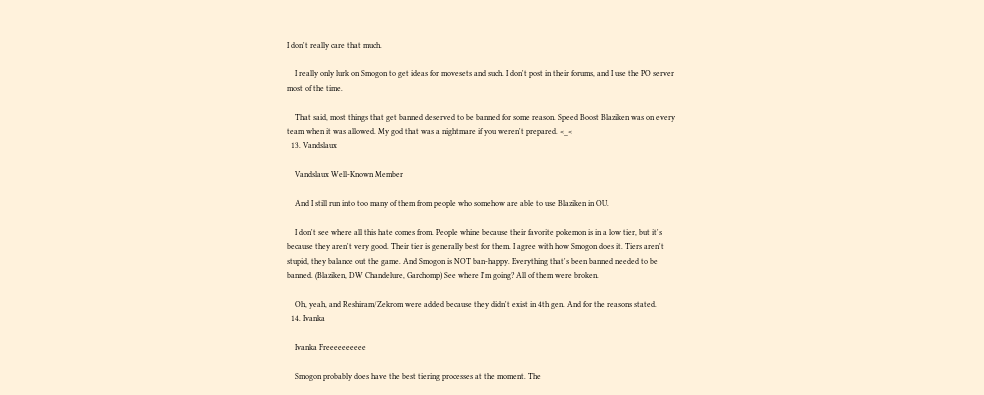I don't really care that much.

    I really only lurk on Smogon to get ideas for movesets and such. I don't post in their forums, and I use the PO server most of the time.

    That said, most things that get banned deserved to be banned for some reason. Speed Boost Blaziken was on every team when it was allowed. My god that was a nightmare if you weren't prepared. <_<
  13. Vandslaux

    Vandslaux Well-Known Member

    And I still run into too many of them from people who somehow are able to use Blaziken in OU.

    I don't see where all this hate comes from. People whine because their favorite pokemon is in a low tier, but it's because they aren't very good. Their tier is generally best for them. I agree with how Smogon does it. Tiers aren't stupid, they balance out the game. And Smogon is NOT ban-happy. Everything that's been banned needed to be banned. (Blaziken, DW Chandelure, Garchomp) See where I'm going? All of them were broken.

    Oh, yeah, and Reshiram/Zekrom were added because they didn't exist in 4th gen. And for the reasons stated.
  14. Ivanka

    Ivanka Freeeeeeeeee

    Smogon probably does have the best tiering processes at the moment. The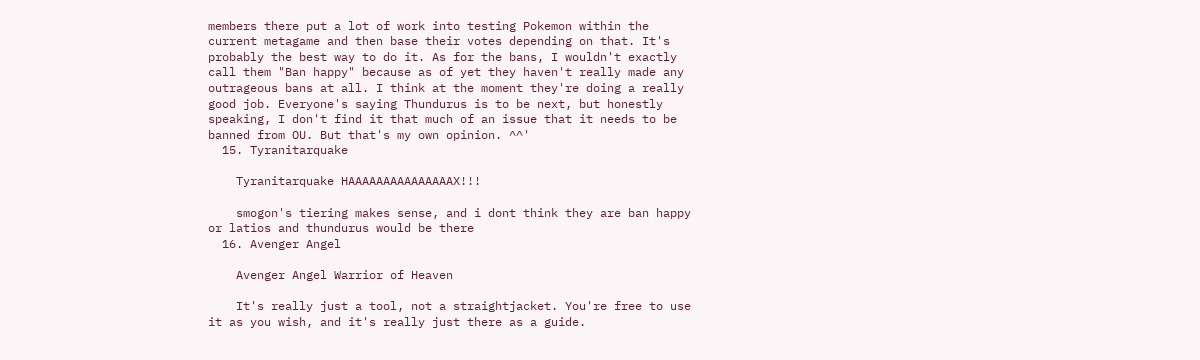members there put a lot of work into testing Pokemon within the current metagame and then base their votes depending on that. It's probably the best way to do it. As for the bans, I wouldn't exactly call them "Ban happy" because as of yet they haven't really made any outrageous bans at all. I think at the moment they're doing a really good job. Everyone's saying Thundurus is to be next, but honestly speaking, I don't find it that much of an issue that it needs to be banned from OU. But that's my own opinion. ^^'
  15. Tyranitarquake

    Tyranitarquake HAAAAAAAAAAAAAAAX!!!

    smogon's tiering makes sense, and i dont think they are ban happy or latios and thundurus would be there
  16. Avenger Angel

    Avenger Angel Warrior of Heaven

    It's really just a tool, not a straightjacket. You're free to use it as you wish, and it's really just there as a guide.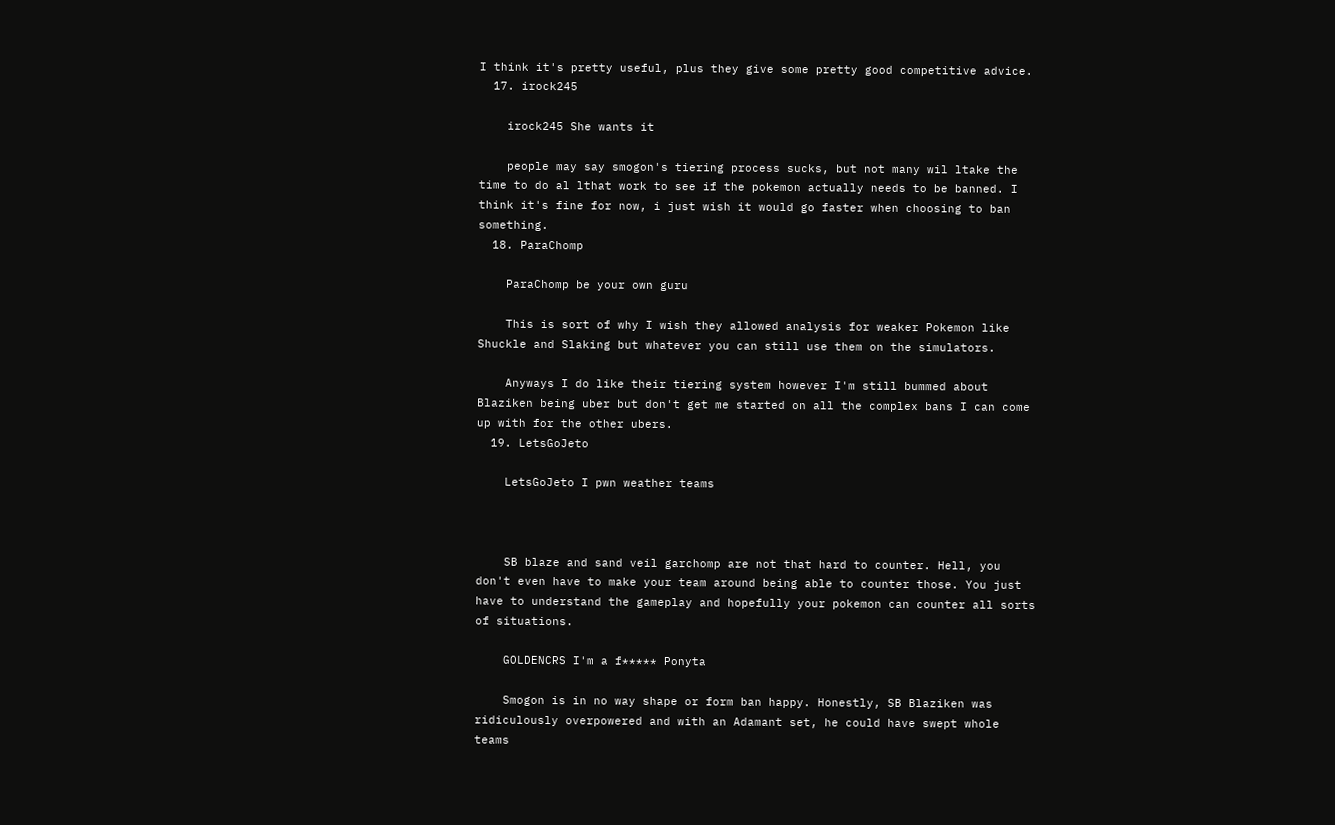I think it's pretty useful, plus they give some pretty good competitive advice.
  17. irock245

    irock245 She wants it

    people may say smogon's tiering process sucks, but not many wil ltake the time to do al lthat work to see if the pokemon actually needs to be banned. I think it's fine for now, i just wish it would go faster when choosing to ban something.
  18. ParaChomp

    ParaChomp be your own guru

    This is sort of why I wish they allowed analysis for weaker Pokemon like Shuckle and Slaking but whatever you can still use them on the simulators.

    Anyways I do like their tiering system however I'm still bummed about Blaziken being uber but don't get me started on all the complex bans I can come up with for the other ubers.
  19. LetsGoJeto

    LetsGoJeto I pwn weather teams



    SB blaze and sand veil garchomp are not that hard to counter. Hell, you don't even have to make your team around being able to counter those. You just have to understand the gameplay and hopefully your pokemon can counter all sorts of situations.

    GOLDENCRS I'm a f***** Ponyta

    Smogon is in no way shape or form ban happy. Honestly, SB Blaziken was ridiculously overpowered and with an Adamant set, he could have swept whole teams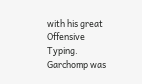with his great Offensive Typing. Garchomp was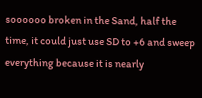soooooo broken in the Sand, half the time, it could just use SD to +6 and sweep everything because it is nearly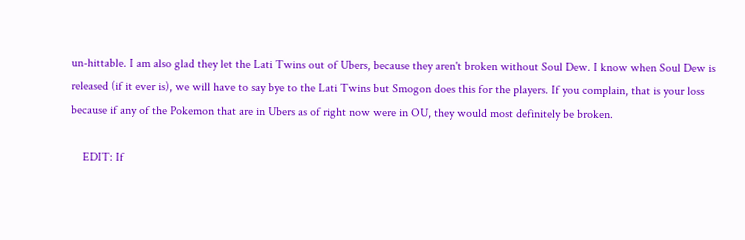un-hittable. I am also glad they let the Lati Twins out of Ubers, because they aren't broken without Soul Dew. I know when Soul Dew is released (if it ever is), we will have to say bye to the Lati Twins but Smogon does this for the players. If you complain, that is your loss because if any of the Pokemon that are in Ubers as of right now were in OU, they would most definitely be broken.

    EDIT: If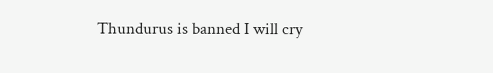Thundurus is banned I will cry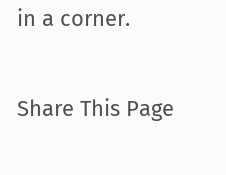in a corner.

Share This Page